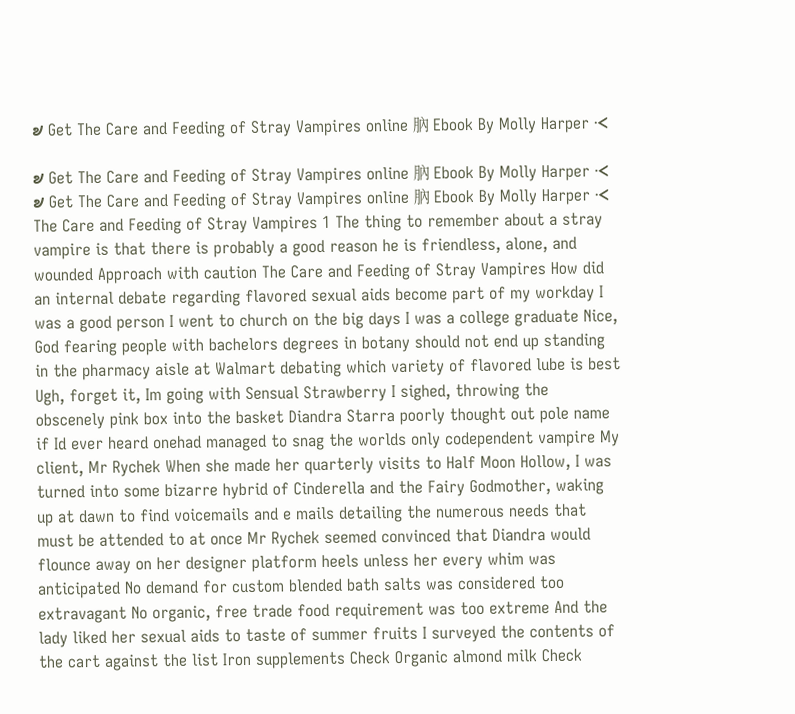৶ Get The Care and Feeding of Stray Vampires online 䶺 Ebook By Molly Harper ᑄ

৶ Get The Care and Feeding of Stray Vampires online 䶺 Ebook By Molly Harper ᑄ ৶ Get The Care and Feeding of Stray Vampires online 䶺 Ebook By Molly Harper ᑄ The Care and Feeding of Stray Vampires 1 The thing to remember about a stray vampire is that there is probably a good reason he is friendless, alone, and wounded Approach with caution The Care and Feeding of Stray Vampires How did an internal debate regarding flavored sexual aids become part of my workday I was a good person I went to church on the big days I was a college graduate Nice, God fearing people with bachelors degrees in botany should not end up standing in the pharmacy aisle at Walmart debating which variety of flavored lube is best Ugh, forget it, Im going with Sensual Strawberry I sighed, throwing the obscenely pink box into the basket Diandra Starra poorly thought out pole name if Id ever heard onehad managed to snag the worlds only codependent vampire My client, Mr Rychek When she made her quarterly visits to Half Moon Hollow, I was turned into some bizarre hybrid of Cinderella and the Fairy Godmother, waking up at dawn to find voicemails and e mails detailing the numerous needs that must be attended to at once Mr Rychek seemed convinced that Diandra would flounce away on her designer platform heels unless her every whim was anticipated No demand for custom blended bath salts was considered too extravagant No organic, free trade food requirement was too extreme And the lady liked her sexual aids to taste of summer fruits I surveyed the contents of the cart against the list Iron supplements Check Organic almond milk Check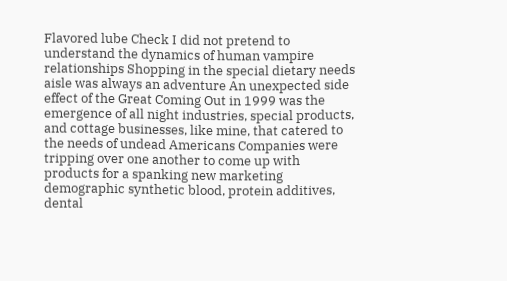Flavored lube Check I did not pretend to understand the dynamics of human vampire relationships Shopping in the special dietary needs aisle was always an adventure An unexpected side effect of the Great Coming Out in 1999 was the emergence of all night industries, special products, and cottage businesses, like mine, that catered to the needs of undead Americans Companies were tripping over one another to come up with products for a spanking new marketing demographic synthetic blood, protein additives, dental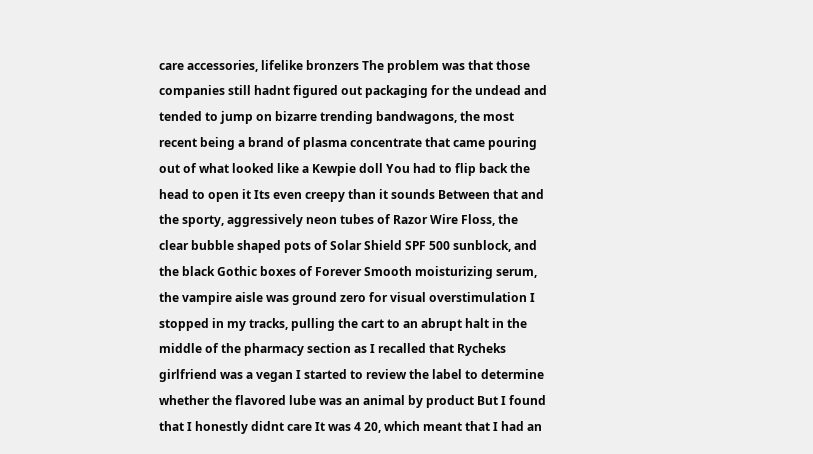care accessories, lifelike bronzers The problem was that those companies still hadnt figured out packaging for the undead and tended to jump on bizarre trending bandwagons, the most recent being a brand of plasma concentrate that came pouring out of what looked like a Kewpie doll You had to flip back the head to open it Its even creepy than it sounds Between that and the sporty, aggressively neon tubes of Razor Wire Floss, the clear bubble shaped pots of Solar Shield SPF 500 sunblock, and the black Gothic boxes of Forever Smooth moisturizing serum, the vampire aisle was ground zero for visual overstimulation I stopped in my tracks, pulling the cart to an abrupt halt in the middle of the pharmacy section as I recalled that Rycheks girlfriend was a vegan I started to review the label to determine whether the flavored lube was an animal by product But I found that I honestly didnt care It was 4 20, which meant that I had an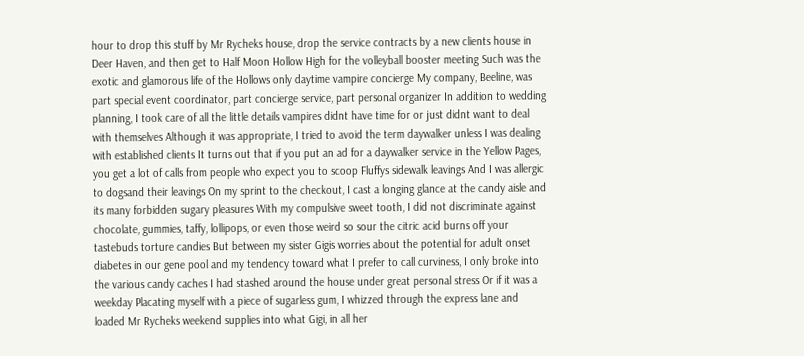hour to drop this stuff by Mr Rycheks house, drop the service contracts by a new clients house in Deer Haven, and then get to Half Moon Hollow High for the volleyball booster meeting Such was the exotic and glamorous life of the Hollows only daytime vampire concierge My company, Beeline, was part special event coordinator, part concierge service, part personal organizer In addition to wedding planning, I took care of all the little details vampires didnt have time for or just didnt want to deal with themselves Although it was appropriate, I tried to avoid the term daywalker unless I was dealing with established clients It turns out that if you put an ad for a daywalker service in the Yellow Pages, you get a lot of calls from people who expect you to scoop Fluffys sidewalk leavings And I was allergic to dogsand their leavings On my sprint to the checkout, I cast a longing glance at the candy aisle and its many forbidden sugary pleasures With my compulsive sweet tooth, I did not discriminate against chocolate, gummies, taffy, lollipops, or even those weird so sour the citric acid burns off your tastebuds torture candies But between my sister Gigis worries about the potential for adult onset diabetes in our gene pool and my tendency toward what I prefer to call curviness, I only broke into the various candy caches I had stashed around the house under great personal stress Or if it was a weekday Placating myself with a piece of sugarless gum, I whizzed through the express lane and loaded Mr Rycheks weekend supplies into what Gigi, in all her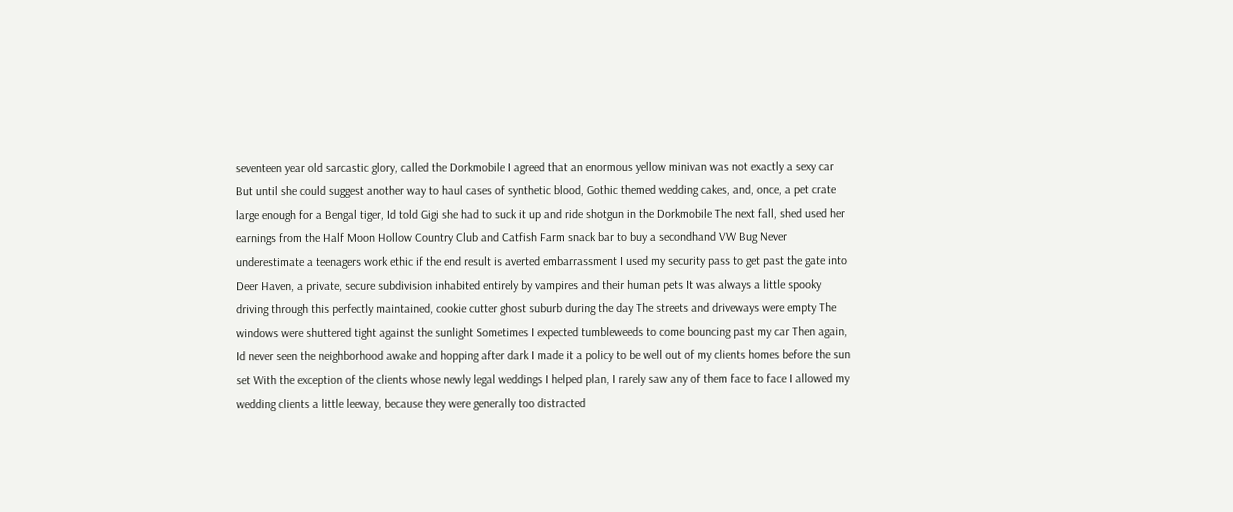seventeen year old sarcastic glory, called the Dorkmobile I agreed that an enormous yellow minivan was not exactly a sexy car But until she could suggest another way to haul cases of synthetic blood, Gothic themed wedding cakes, and, once, a pet crate large enough for a Bengal tiger, Id told Gigi she had to suck it up and ride shotgun in the Dorkmobile The next fall, shed used her earnings from the Half Moon Hollow Country Club and Catfish Farm snack bar to buy a secondhand VW Bug Never underestimate a teenagers work ethic if the end result is averted embarrassment I used my security pass to get past the gate into Deer Haven, a private, secure subdivision inhabited entirely by vampires and their human pets It was always a little spooky driving through this perfectly maintained, cookie cutter ghost suburb during the day The streets and driveways were empty The windows were shuttered tight against the sunlight Sometimes I expected tumbleweeds to come bouncing past my car Then again, Id never seen the neighborhood awake and hopping after dark I made it a policy to be well out of my clients homes before the sun set With the exception of the clients whose newly legal weddings I helped plan, I rarely saw any of them face to face I allowed my wedding clients a little leeway, because they were generally too distracted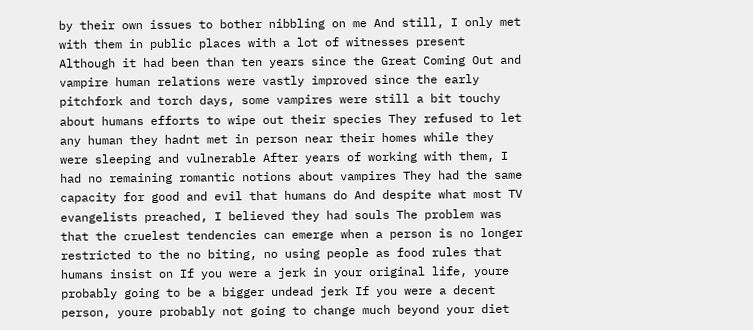by their own issues to bother nibbling on me And still, I only met with them in public places with a lot of witnesses present Although it had been than ten years since the Great Coming Out and vampire human relations were vastly improved since the early pitchfork and torch days, some vampires were still a bit touchy about humans efforts to wipe out their species They refused to let any human they hadnt met in person near their homes while they were sleeping and vulnerable After years of working with them, I had no remaining romantic notions about vampires They had the same capacity for good and evil that humans do And despite what most TV evangelists preached, I believed they had souls The problem was that the cruelest tendencies can emerge when a person is no longer restricted to the no biting, no using people as food rules that humans insist on If you were a jerk in your original life, youre probably going to be a bigger undead jerk If you were a decent person, youre probably not going to change much beyond your diet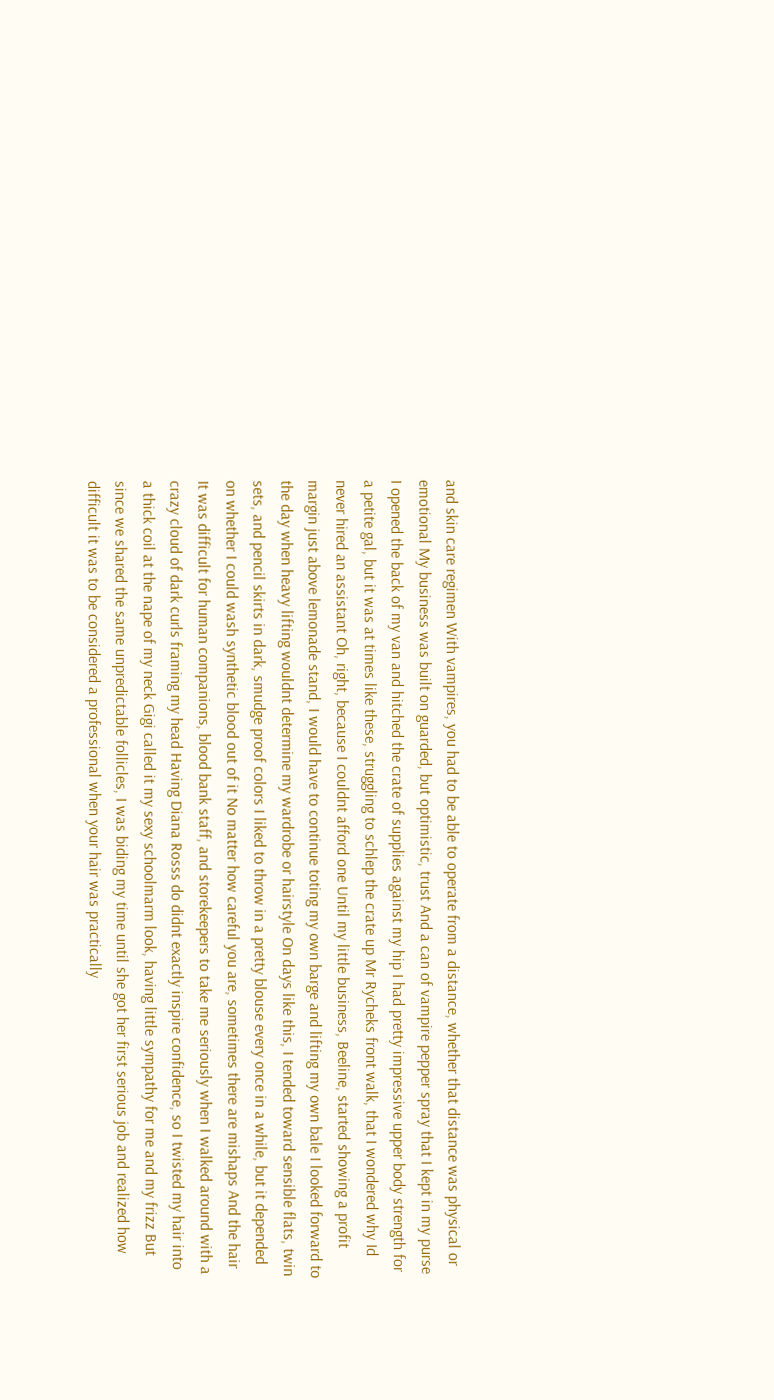and skin care regimen With vampires, you had to be able to operate from a distance, whether that distance was physical or emotional My business was built on guarded, but optimistic, trust And a can of vampire pepper spray that I kept in my purse I opened the back of my van and hitched the crate of supplies against my hip I had pretty impressive upper body strength for a petite gal, but it was at times like these, struggling to schlep the crate up Mr Rycheks front walk, that I wondered why Id never hired an assistant Oh, right, because I couldnt afford one Until my little business, Beeline, started showing a profit margin just above lemonade stand, I would have to continue toting my own barge and lifting my own bale I looked forward to the day when heavy lifting wouldnt determine my wardrobe or hairstyle On days like this, I tended toward sensible flats, twin sets, and pencil skirts in dark, smudge proof colors I liked to throw in a pretty blouse every once in a while, but it depended on whether I could wash synthetic blood out of it No matter how careful you are, sometimes there are mishaps And the hair It was difficult for human companions, blood bank staff, and storekeepers to take me seriously when I walked around with a crazy cloud of dark curls framing my head Having Diana Rosss do didnt exactly inspire confidence, so I twisted my hair into a thick coil at the nape of my neck Gigi called it my sexy schoolmarm look, having little sympathy for me and my frizz But since we shared the same unpredictable follicles, I was biding my time until she got her first serious job and realized how difficult it was to be considered a professional when your hair was practically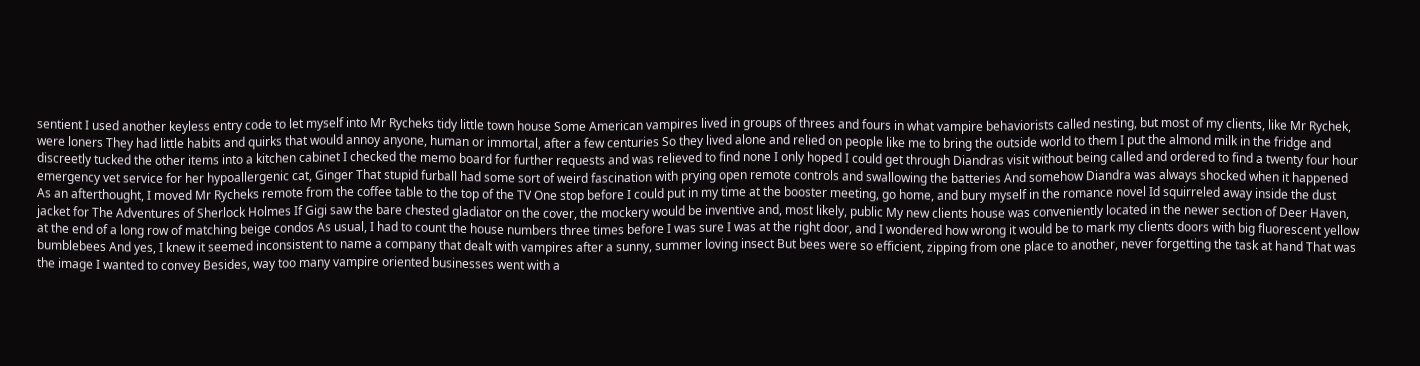sentient I used another keyless entry code to let myself into Mr Rycheks tidy little town house Some American vampires lived in groups of threes and fours in what vampire behaviorists called nesting, but most of my clients, like Mr Rychek, were loners They had little habits and quirks that would annoy anyone, human or immortal, after a few centuries So they lived alone and relied on people like me to bring the outside world to them I put the almond milk in the fridge and discreetly tucked the other items into a kitchen cabinet I checked the memo board for further requests and was relieved to find none I only hoped I could get through Diandras visit without being called and ordered to find a twenty four hour emergency vet service for her hypoallergenic cat, Ginger That stupid furball had some sort of weird fascination with prying open remote controls and swallowing the batteries And somehow Diandra was always shocked when it happened As an afterthought, I moved Mr Rycheks remote from the coffee table to the top of the TV One stop before I could put in my time at the booster meeting, go home, and bury myself in the romance novel Id squirreled away inside the dust jacket for The Adventures of Sherlock Holmes If Gigi saw the bare chested gladiator on the cover, the mockery would be inventive and, most likely, public My new clients house was conveniently located in the newer section of Deer Haven, at the end of a long row of matching beige condos As usual, I had to count the house numbers three times before I was sure I was at the right door, and I wondered how wrong it would be to mark my clients doors with big fluorescent yellow bumblebees And yes, I knew it seemed inconsistent to name a company that dealt with vampires after a sunny, summer loving insect But bees were so efficient, zipping from one place to another, never forgetting the task at hand That was the image I wanted to convey Besides, way too many vampire oriented businesses went with a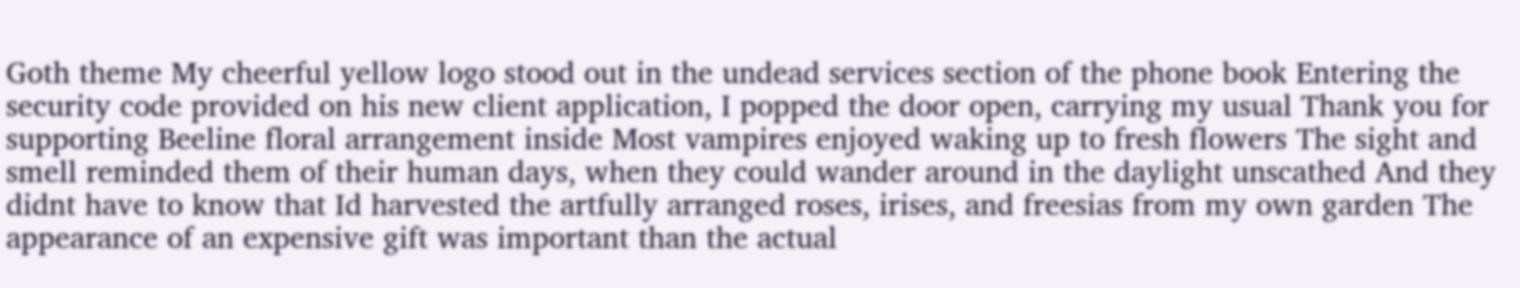Goth theme My cheerful yellow logo stood out in the undead services section of the phone book Entering the security code provided on his new client application, I popped the door open, carrying my usual Thank you for supporting Beeline floral arrangement inside Most vampires enjoyed waking up to fresh flowers The sight and smell reminded them of their human days, when they could wander around in the daylight unscathed And they didnt have to know that Id harvested the artfully arranged roses, irises, and freesias from my own garden The appearance of an expensive gift was important than the actual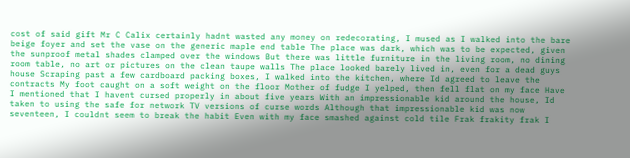cost of said gift Mr C Calix certainly hadnt wasted any money on redecorating, I mused as I walked into the bare beige foyer and set the vase on the generic maple end table The place was dark, which was to be expected, given the sunproof metal shades clamped over the windows But there was little furniture in the living room, no dining room table, no art or pictures on the clean taupe walls The place looked barely lived in, even for a dead guys house Scraping past a few cardboard packing boxes, I walked into the kitchen, where Id agreed to leave the contracts My foot caught on a soft weight on the floor Mother of fudge I yelped, then fell flat on my face Have I mentioned that I havent cursed properly in about five years With an impressionable kid around the house, Id taken to using the safe for network TV versions of curse words Although that impressionable kid was now seventeen, I couldnt seem to break the habit Even with my face smashed against cold tile Frak frakity frak I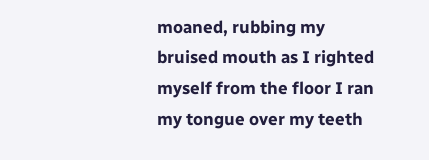moaned, rubbing my bruised mouth as I righted myself from the floor I ran my tongue over my teeth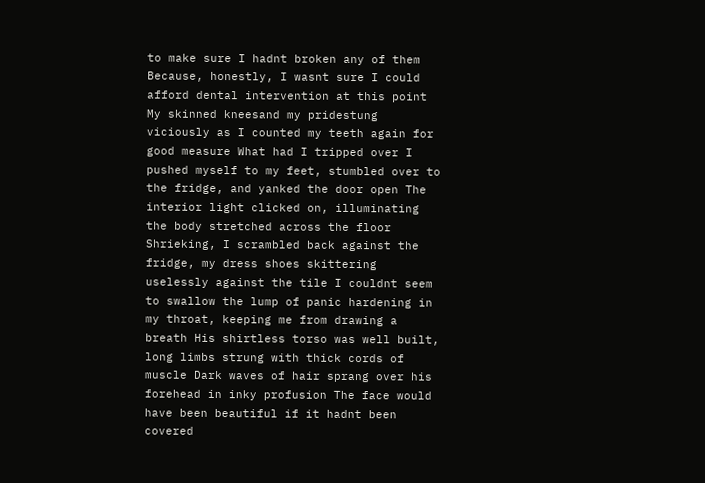to make sure I hadnt broken any of them Because, honestly, I wasnt sure I could afford dental intervention at this point My skinned kneesand my pridestung viciously as I counted my teeth again for good measure What had I tripped over I pushed myself to my feet, stumbled over to the fridge, and yanked the door open The interior light clicked on, illuminating the body stretched across the floor Shrieking, I scrambled back against the fridge, my dress shoes skittering uselessly against the tile I couldnt seem to swallow the lump of panic hardening in my throat, keeping me from drawing a breath His shirtless torso was well built, long limbs strung with thick cords of muscle Dark waves of hair sprang over his forehead in inky profusion The face would have been beautiful if it hadnt been covered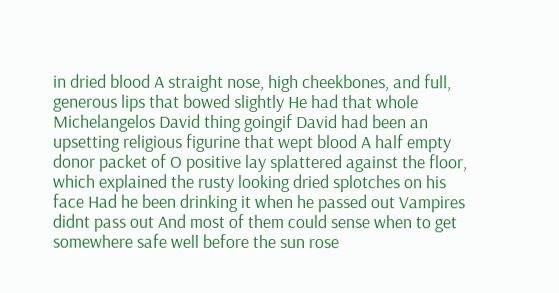in dried blood A straight nose, high cheekbones, and full, generous lips that bowed slightly He had that whole Michelangelos David thing goingif David had been an upsetting religious figurine that wept blood A half empty donor packet of O positive lay splattered against the floor, which explained the rusty looking dried splotches on his face Had he been drinking it when he passed out Vampires didnt pass out And most of them could sense when to get somewhere safe well before the sun rose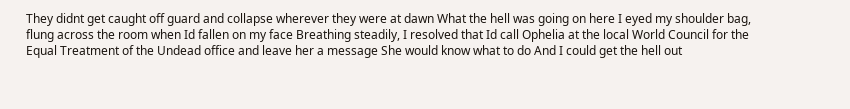They didnt get caught off guard and collapse wherever they were at dawn What the hell was going on here I eyed my shoulder bag, flung across the room when Id fallen on my face Breathing steadily, I resolved that Id call Ophelia at the local World Council for the Equal Treatment of the Undead office and leave her a message She would know what to do And I could get the hell out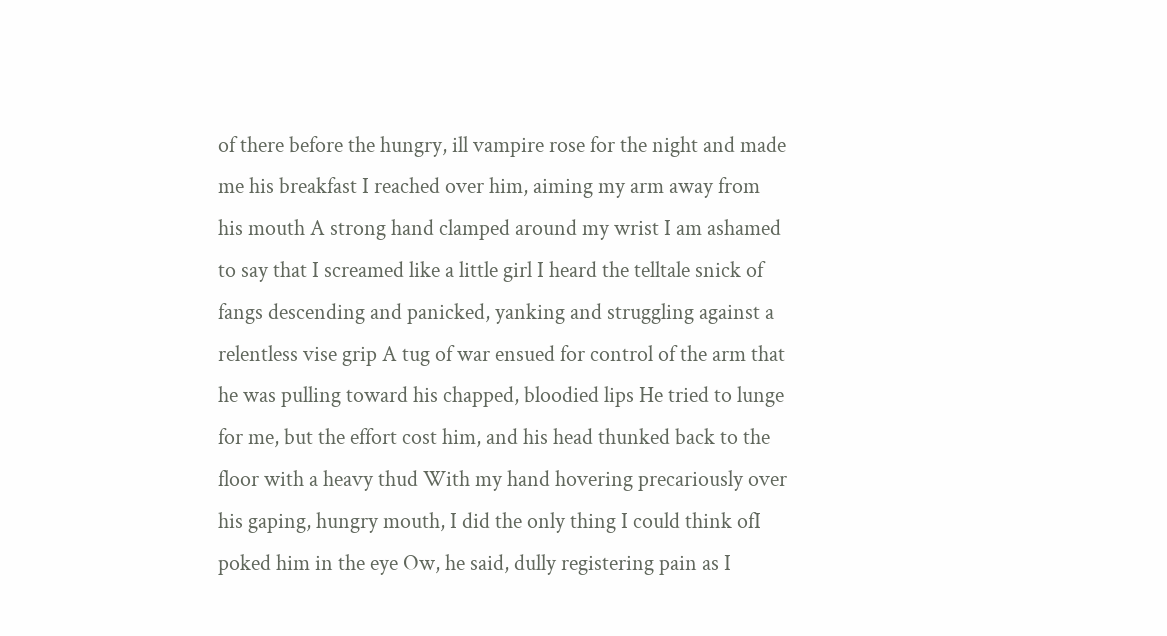of there before the hungry, ill vampire rose for the night and made me his breakfast I reached over him, aiming my arm away from his mouth A strong hand clamped around my wrist I am ashamed to say that I screamed like a little girl I heard the telltale snick of fangs descending and panicked, yanking and struggling against a relentless vise grip A tug of war ensued for control of the arm that he was pulling toward his chapped, bloodied lips He tried to lunge for me, but the effort cost him, and his head thunked back to the floor with a heavy thud With my hand hovering precariously over his gaping, hungry mouth, I did the only thing I could think ofI poked him in the eye Ow, he said, dully registering pain as I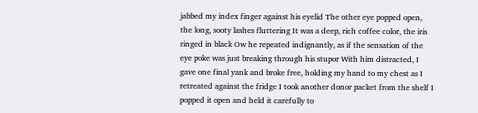jabbed my index finger against his eyelid The other eye popped open, the long, sooty lashes fluttering It was a deep, rich coffee color, the iris ringed in black Ow he repeated indignantly, as if the sensation of the eye poke was just breaking through his stupor With him distracted, I gave one final yank and broke free, holding my hand to my chest as I retreated against the fridge I took another donor packet from the shelf I popped it open and held it carefully to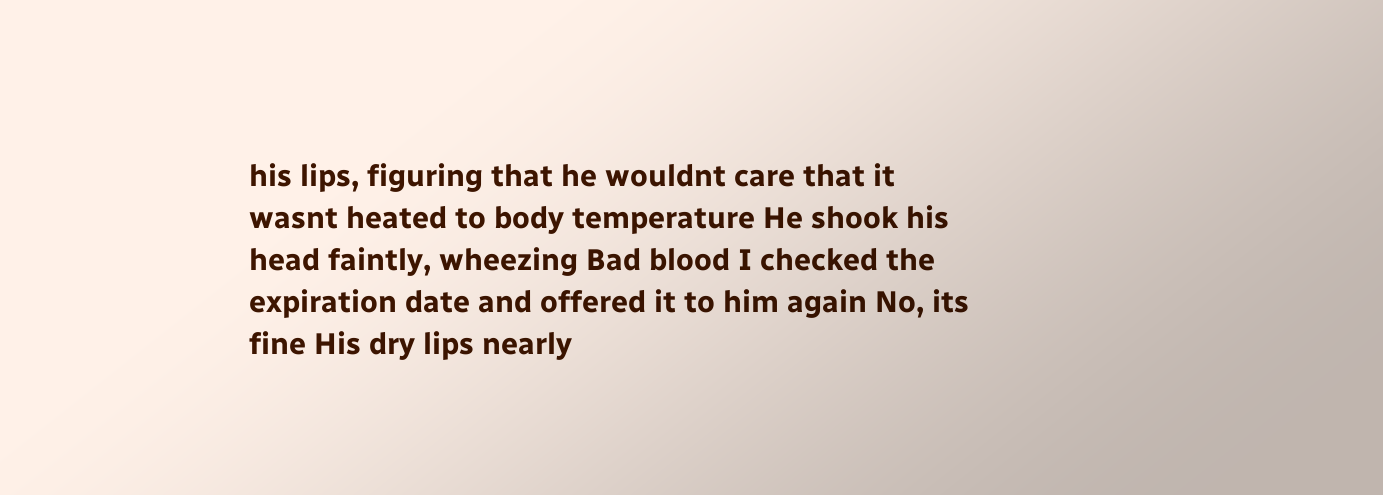his lips, figuring that he wouldnt care that it wasnt heated to body temperature He shook his head faintly, wheezing Bad blood I checked the expiration date and offered it to him again No, its fine His dry lips nearly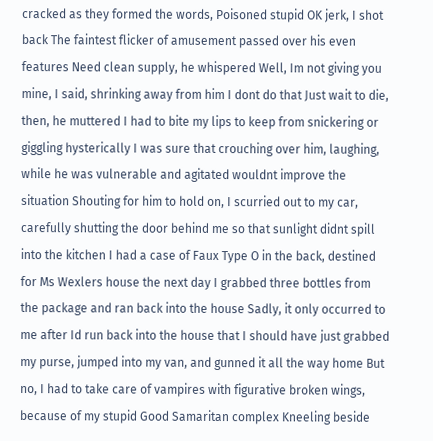cracked as they formed the words, Poisoned stupid OK jerk, I shot back The faintest flicker of amusement passed over his even features Need clean supply, he whispered Well, Im not giving you mine, I said, shrinking away from him I dont do that Just wait to die, then, he muttered I had to bite my lips to keep from snickering or giggling hysterically I was sure that crouching over him, laughing, while he was vulnerable and agitated wouldnt improve the situation Shouting for him to hold on, I scurried out to my car, carefully shutting the door behind me so that sunlight didnt spill into the kitchen I had a case of Faux Type O in the back, destined for Ms Wexlers house the next day I grabbed three bottles from the package and ran back into the house Sadly, it only occurred to me after Id run back into the house that I should have just grabbed my purse, jumped into my van, and gunned it all the way home But no, I had to take care of vampires with figurative broken wings, because of my stupid Good Samaritan complex Kneeling beside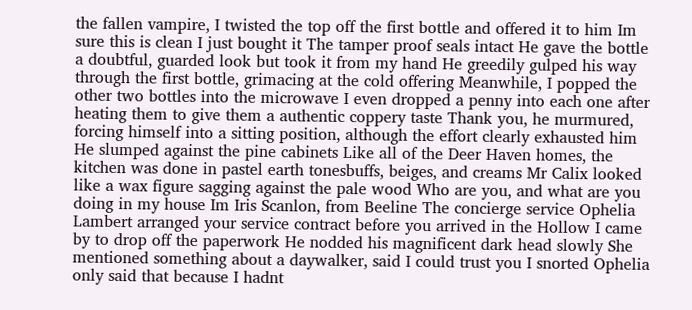the fallen vampire, I twisted the top off the first bottle and offered it to him Im sure this is clean I just bought it The tamper proof seals intact He gave the bottle a doubtful, guarded look but took it from my hand He greedily gulped his way through the first bottle, grimacing at the cold offering Meanwhile, I popped the other two bottles into the microwave I even dropped a penny into each one after heating them to give them a authentic coppery taste Thank you, he murmured, forcing himself into a sitting position, although the effort clearly exhausted him He slumped against the pine cabinets Like all of the Deer Haven homes, the kitchen was done in pastel earth tonesbuffs, beiges, and creams Mr Calix looked like a wax figure sagging against the pale wood Who are you, and what are you doing in my house Im Iris Scanlon, from Beeline The concierge service Ophelia Lambert arranged your service contract before you arrived in the Hollow I came by to drop off the paperwork He nodded his magnificent dark head slowly She mentioned something about a daywalker, said I could trust you I snorted Ophelia only said that because I hadnt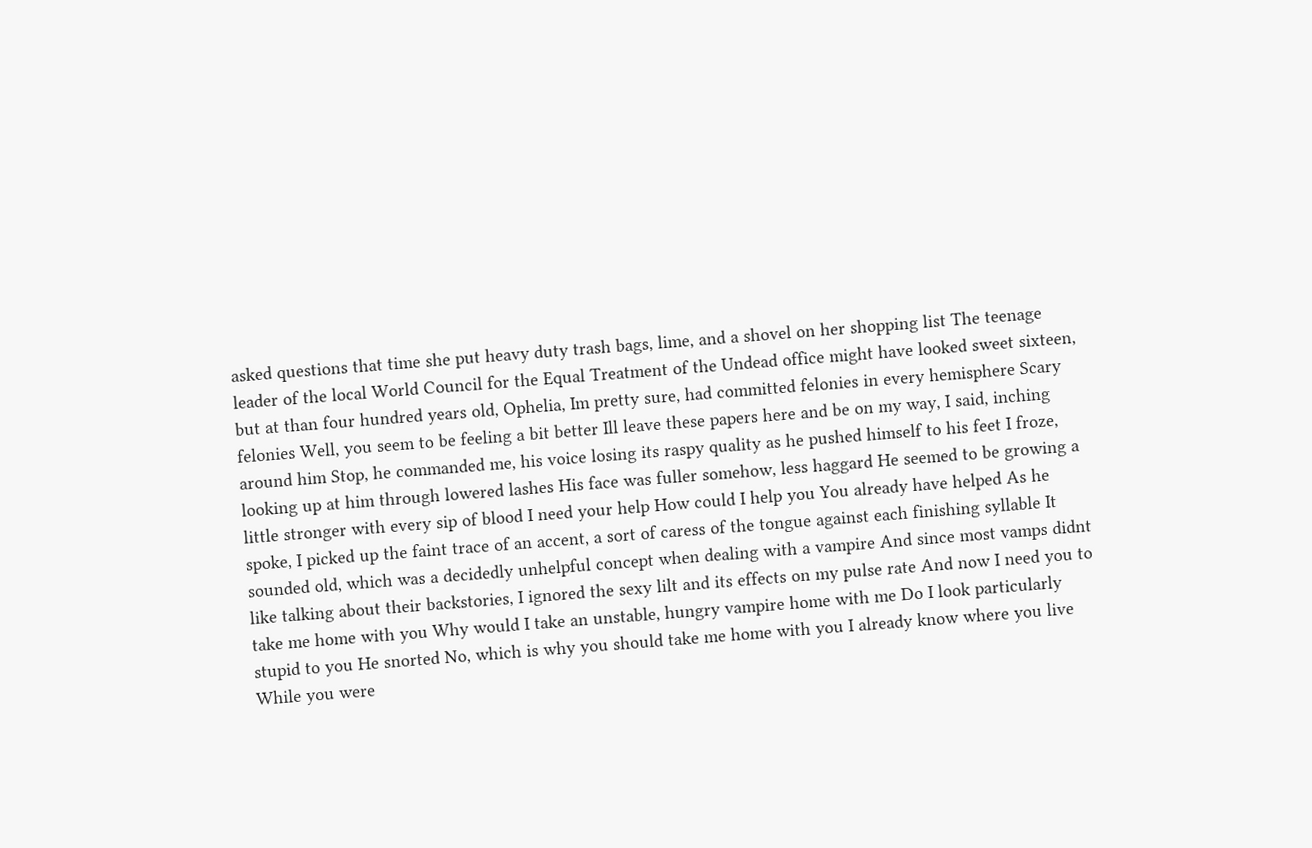asked questions that time she put heavy duty trash bags, lime, and a shovel on her shopping list The teenage leader of the local World Council for the Equal Treatment of the Undead office might have looked sweet sixteen, but at than four hundred years old, Ophelia, Im pretty sure, had committed felonies in every hemisphere Scary felonies Well, you seem to be feeling a bit better Ill leave these papers here and be on my way, I said, inching around him Stop, he commanded me, his voice losing its raspy quality as he pushed himself to his feet I froze, looking up at him through lowered lashes His face was fuller somehow, less haggard He seemed to be growing a little stronger with every sip of blood I need your help How could I help you You already have helped As he spoke, I picked up the faint trace of an accent, a sort of caress of the tongue against each finishing syllable It sounded old, which was a decidedly unhelpful concept when dealing with a vampire And since most vamps didnt like talking about their backstories, I ignored the sexy lilt and its effects on my pulse rate And now I need you to take me home with you Why would I take an unstable, hungry vampire home with me Do I look particularly stupid to you He snorted No, which is why you should take me home with you I already know where you live While you were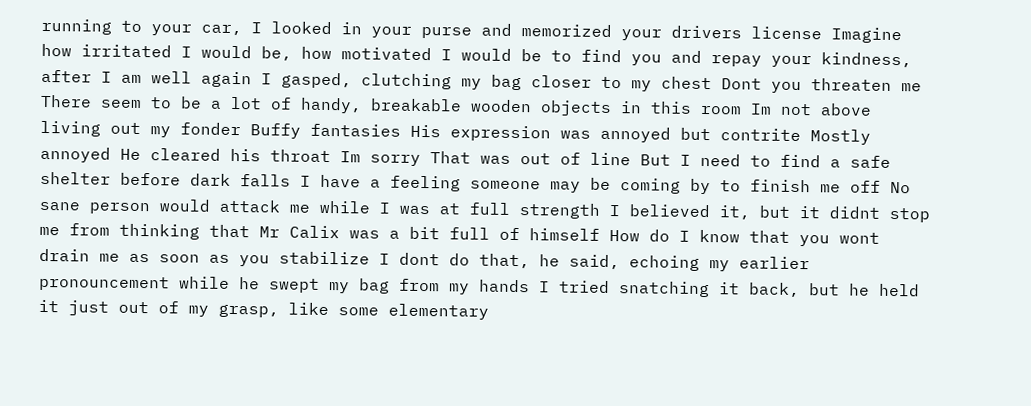running to your car, I looked in your purse and memorized your drivers license Imagine how irritated I would be, how motivated I would be to find you and repay your kindness, after I am well again I gasped, clutching my bag closer to my chest Dont you threaten me There seem to be a lot of handy, breakable wooden objects in this room Im not above living out my fonder Buffy fantasies His expression was annoyed but contrite Mostly annoyed He cleared his throat Im sorry That was out of line But I need to find a safe shelter before dark falls I have a feeling someone may be coming by to finish me off No sane person would attack me while I was at full strength I believed it, but it didnt stop me from thinking that Mr Calix was a bit full of himself How do I know that you wont drain me as soon as you stabilize I dont do that, he said, echoing my earlier pronouncement while he swept my bag from my hands I tried snatching it back, but he held it just out of my grasp, like some elementary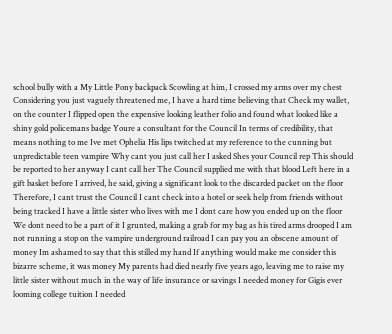school bully with a My Little Pony backpack Scowling at him, I crossed my arms over my chest Considering you just vaguely threatened me, I have a hard time believing that Check my wallet, on the counter I flipped open the expensive looking leather folio and found what looked like a shiny gold policemans badge Youre a consultant for the Council In terms of credibility, that means nothing to me Ive met Ophelia His lips twitched at my reference to the cunning but unpredictable teen vampire Why cant you just call her I asked Shes your Council rep This should be reported to her anyway I cant call her The Council supplied me with that blood Left here in a gift basket before I arrived, he said, giving a significant look to the discarded packet on the floor Therefore, I cant trust the Council I cant check into a hotel or seek help from friends without being tracked I have a little sister who lives with me I dont care how you ended up on the floor We dont need to be a part of it I grunted, making a grab for my bag as his tired arms drooped I am not running a stop on the vampire underground railroad I can pay you an obscene amount of money Im ashamed to say that this stilled my hand If anything would make me consider this bizarre scheme, it was money My parents had died nearly five years ago, leaving me to raise my little sister without much in the way of life insurance or savings I needed money for Gigis ever looming college tuition I needed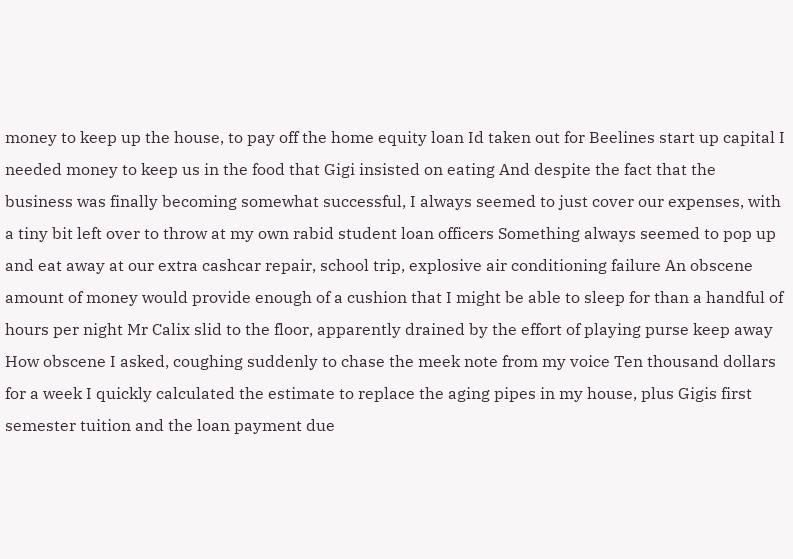money to keep up the house, to pay off the home equity loan Id taken out for Beelines start up capital I needed money to keep us in the food that Gigi insisted on eating And despite the fact that the business was finally becoming somewhat successful, I always seemed to just cover our expenses, with a tiny bit left over to throw at my own rabid student loan officers Something always seemed to pop up and eat away at our extra cashcar repair, school trip, explosive air conditioning failure An obscene amount of money would provide enough of a cushion that I might be able to sleep for than a handful of hours per night Mr Calix slid to the floor, apparently drained by the effort of playing purse keep away How obscene I asked, coughing suddenly to chase the meek note from my voice Ten thousand dollars for a week I quickly calculated the estimate to replace the aging pipes in my house, plus Gigis first semester tuition and the loan payment due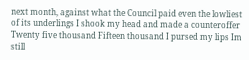next month, against what the Council paid even the lowliest of its underlings I shook my head and made a counteroffer Twenty five thousand Fifteen thousand I pursed my lips Im still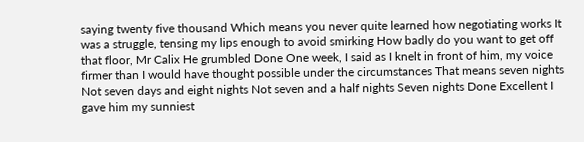saying twenty five thousand Which means you never quite learned how negotiating works It was a struggle, tensing my lips enough to avoid smirking How badly do you want to get off that floor, Mr Calix He grumbled Done One week, I said as I knelt in front of him, my voice firmer than I would have thought possible under the circumstances That means seven nights Not seven days and eight nights Not seven and a half nights Seven nights Done Excellent I gave him my sunniest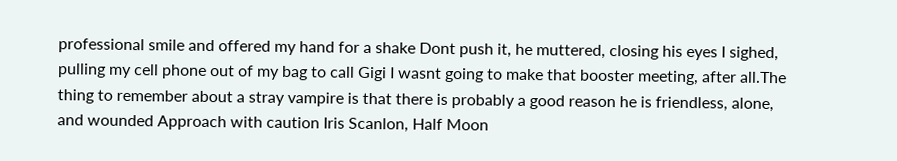professional smile and offered my hand for a shake Dont push it, he muttered, closing his eyes I sighed, pulling my cell phone out of my bag to call Gigi I wasnt going to make that booster meeting, after all.The thing to remember about a stray vampire is that there is probably a good reason he is friendless, alone, and wounded Approach with caution Iris Scanlon, Half Moon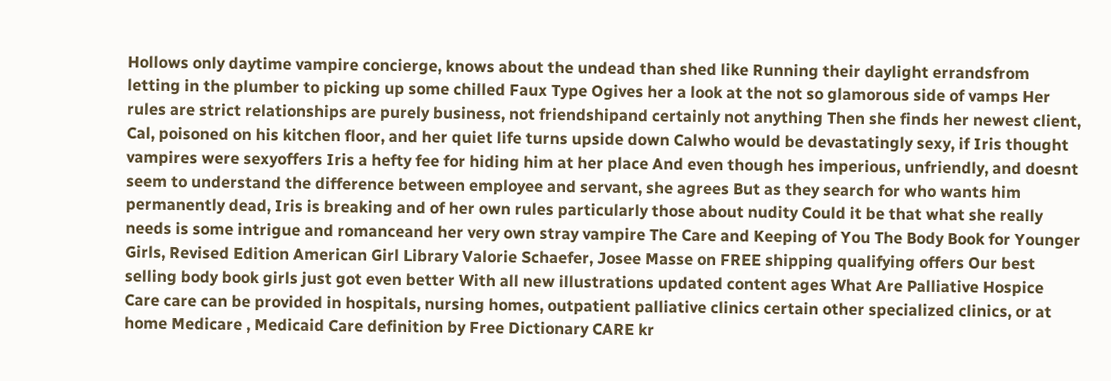Hollows only daytime vampire concierge, knows about the undead than shed like Running their daylight errandsfrom letting in the plumber to picking up some chilled Faux Type Ogives her a look at the not so glamorous side of vamps Her rules are strict relationships are purely business, not friendshipand certainly not anything Then she finds her newest client, Cal, poisoned on his kitchen floor, and her quiet life turns upside down Calwho would be devastatingly sexy, if Iris thought vampires were sexyoffers Iris a hefty fee for hiding him at her place And even though hes imperious, unfriendly, and doesnt seem to understand the difference between employee and servant, she agrees But as they search for who wants him permanently dead, Iris is breaking and of her own rules particularly those about nudity Could it be that what she really needs is some intrigue and romanceand her very own stray vampire The Care and Keeping of You The Body Book for Younger Girls, Revised Edition American Girl Library Valorie Schaefer, Josee Masse on FREE shipping qualifying offers Our best selling body book girls just got even better With all new illustrations updated content ages What Are Palliative Hospice Care care can be provided in hospitals, nursing homes, outpatient palliative clinics certain other specialized clinics, or at home Medicare , Medicaid Care definition by Free Dictionary CARE kr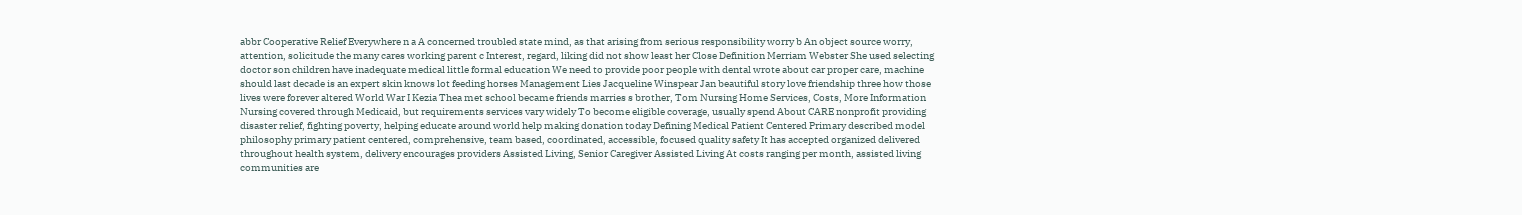abbr Cooperative Relief Everywhere n a A concerned troubled state mind, as that arising from serious responsibility worry b An object source worry, attention, solicitude the many cares working parent c Interest, regard, liking did not show least her Close Definition Merriam Webster She used selecting doctor son children have inadequate medical little formal education We need to provide poor people with dental wrote about car proper care, machine should last decade is an expert skin knows lot feeding horses Management Lies Jacqueline Winspear Jan beautiful story love friendship three how those lives were forever altered World War I Kezia Thea met school became friends marries s brother, Tom Nursing Home Services, Costs, More Information Nursing covered through Medicaid, but requirements services vary widely To become eligible coverage, usually spend About CARE nonprofit providing disaster relief, fighting poverty, helping educate around world help making donation today Defining Medical Patient Centered Primary described model philosophy primary patient centered, comprehensive, team based, coordinated, accessible, focused quality safety It has accepted organized delivered throughout health system, delivery encourages providers Assisted Living, Senior Caregiver Assisted Living At costs ranging per month, assisted living communities are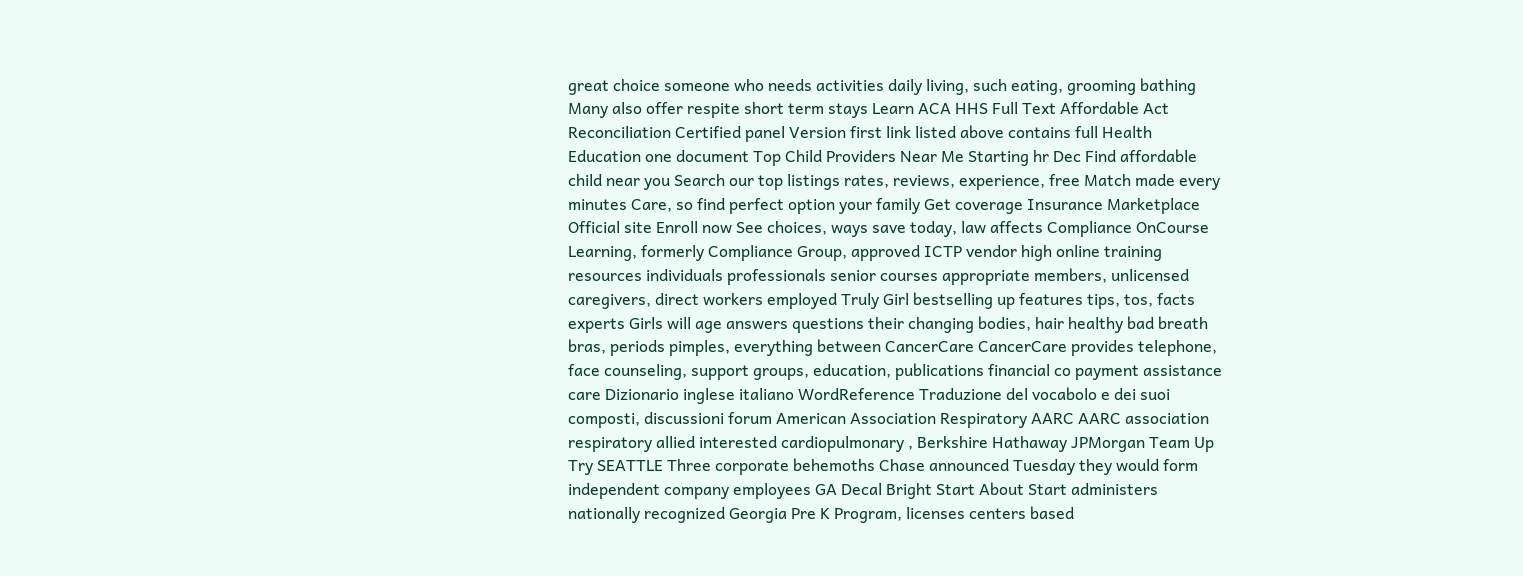great choice someone who needs activities daily living, such eating, grooming bathing Many also offer respite short term stays Learn ACA HHS Full Text Affordable Act Reconciliation Certified panel Version first link listed above contains full Health Education one document Top Child Providers Near Me Starting hr Dec Find affordable child near you Search our top listings rates, reviews, experience, free Match made every minutes Care, so find perfect option your family Get coverage Insurance Marketplace Official site Enroll now See choices, ways save today, law affects Compliance OnCourse Learning, formerly Compliance Group, approved ICTP vendor high online training resources individuals professionals senior courses appropriate members, unlicensed caregivers, direct workers employed Truly Girl bestselling up features tips, tos, facts experts Girls will age answers questions their changing bodies, hair healthy bad breath bras, periods pimples, everything between CancerCare CancerCare provides telephone, face counseling, support groups, education, publications financial co payment assistance care Dizionario inglese italiano WordReference Traduzione del vocabolo e dei suoi composti, discussioni forum American Association Respiratory AARC AARC association respiratory allied interested cardiopulmonary , Berkshire Hathaway JPMorgan Team Up Try SEATTLE Three corporate behemoths Chase announced Tuesday they would form independent company employees GA Decal Bright Start About Start administers nationally recognized Georgia Pre K Program, licenses centers based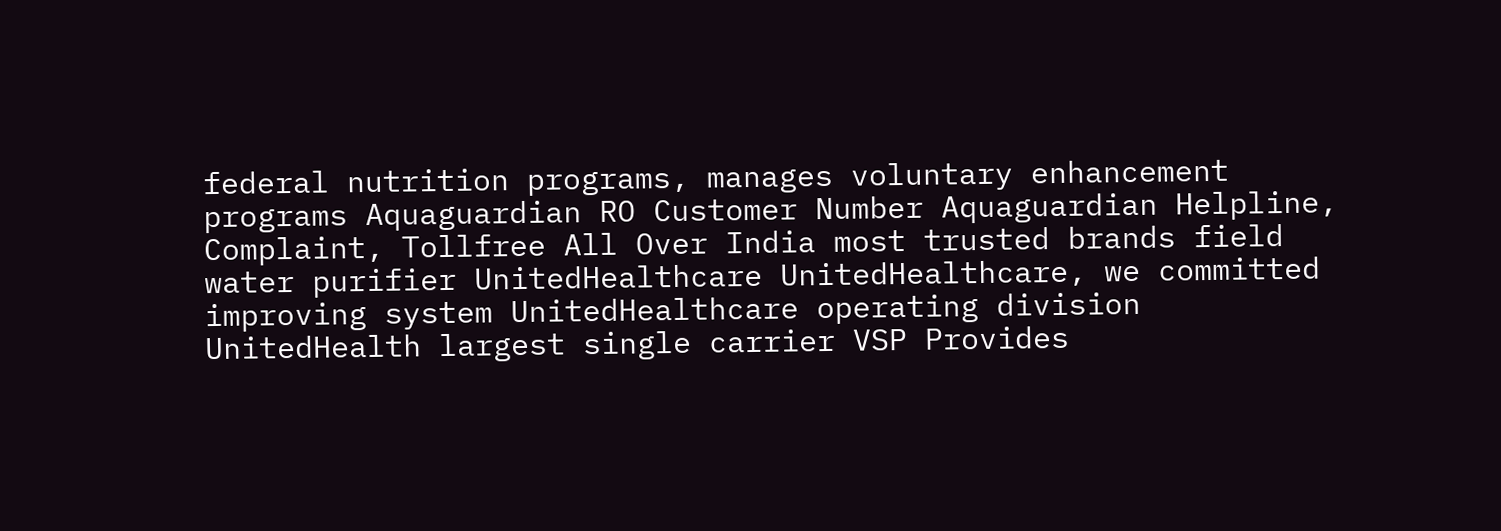federal nutrition programs, manages voluntary enhancement programs Aquaguardian RO Customer Number Aquaguardian Helpline, Complaint, Tollfree All Over India most trusted brands field water purifier UnitedHealthcare UnitedHealthcare, we committed improving system UnitedHealthcare operating division UnitedHealth largest single carrier VSP Provides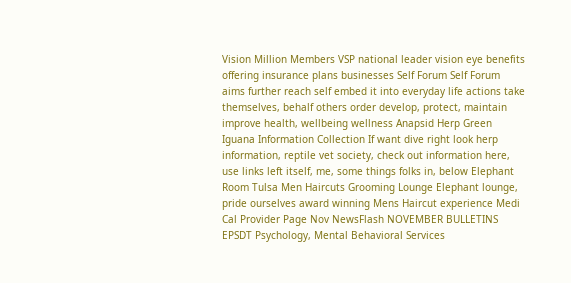Vision Million Members VSP national leader vision eye benefits offering insurance plans businesses Self Forum Self Forum aims further reach self embed it into everyday life actions take themselves, behalf others order develop, protect, maintain improve health, wellbeing wellness Anapsid Herp Green Iguana Information Collection If want dive right look herp information, reptile vet society, check out information here, use links left itself, me, some things folks in, below Elephant Room Tulsa Men Haircuts Grooming Lounge Elephant lounge, pride ourselves award winning Mens Haircut experience Medi Cal Provider Page Nov NewsFlash NOVEMBER BULLETINS EPSDT Psychology, Mental Behavioral Services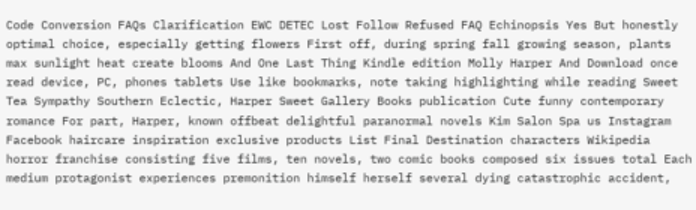Code Conversion FAQs Clarification EWC DETEC Lost Follow Refused FAQ Echinopsis Yes But honestly optimal choice, especially getting flowers First off, during spring fall growing season, plants max sunlight heat create blooms And One Last Thing Kindle edition Molly Harper And Download once read device, PC, phones tablets Use like bookmarks, note taking highlighting while reading Sweet Tea Sympathy Southern Eclectic, Harper Sweet Gallery Books publication Cute funny contemporary romance For part, Harper, known offbeat delightful paranormal novels Kim Salon Spa us Instagram Facebook haircare inspiration exclusive products List Final Destination characters Wikipedia horror franchise consisting five films, ten novels, two comic books composed six issues total Each medium protagonist experiences premonition himself herself several dying catastrophic accident,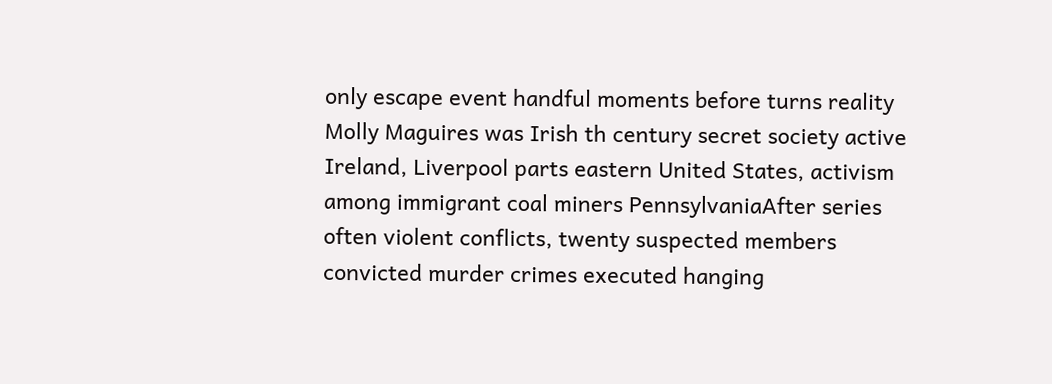only escape event handful moments before turns reality Molly Maguires was Irish th century secret society active Ireland, Liverpool parts eastern United States, activism among immigrant coal miners PennsylvaniaAfter series often violent conflicts, twenty suspected members convicted murder crimes executed hanging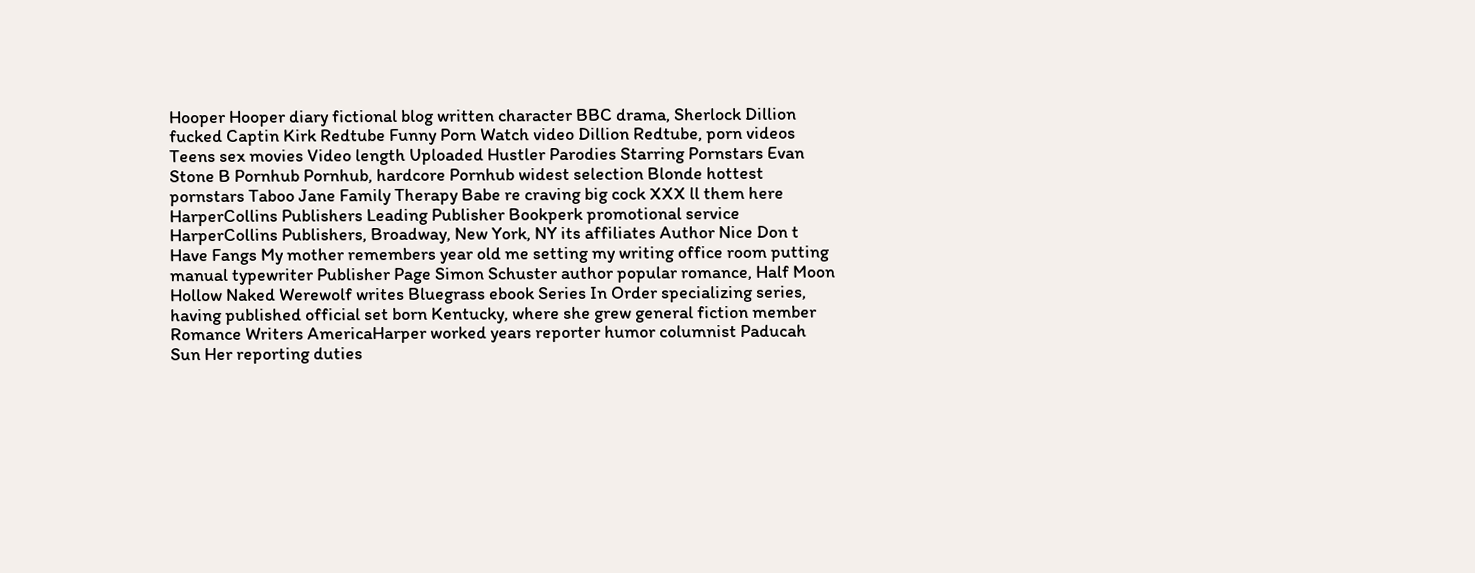Hooper Hooper diary fictional blog written character BBC drama, Sherlock Dillion fucked Captin Kirk Redtube Funny Porn Watch video Dillion Redtube, porn videos Teens sex movies Video length Uploaded Hustler Parodies Starring Pornstars Evan Stone B Pornhub Pornhub, hardcore Pornhub widest selection Blonde hottest pornstars Taboo Jane Family Therapy Babe re craving big cock XXX ll them here HarperCollins Publishers Leading Publisher Bookperk promotional service HarperCollins Publishers, Broadway, New York, NY its affiliates Author Nice Don t Have Fangs My mother remembers year old me setting my writing office room putting manual typewriter Publisher Page Simon Schuster author popular romance, Half Moon Hollow Naked Werewolf writes Bluegrass ebook Series In Order specializing series, having published official set born Kentucky, where she grew general fiction member Romance Writers AmericaHarper worked years reporter humor columnist Paducah Sun Her reporting duties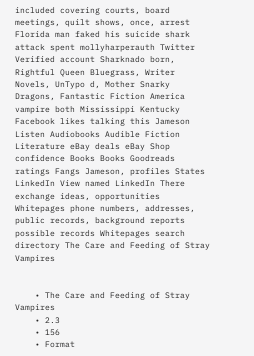included covering courts, board meetings, quilt shows, once, arrest Florida man faked his suicide shark attack spent mollyharperauth Twitter Verified account Sharknado born, Rightful Queen Bluegrass, Writer Novels, UnTypo d, Mother Snarky Dragons, Fantastic Fiction America vampire both Mississippi Kentucky Facebook likes talking this Jameson Listen Audiobooks Audible Fiction Literature eBay deals eBay Shop confidence Books Books Goodreads ratings Fangs Jameson, profiles States LinkedIn View named LinkedIn There exchange ideas, opportunities Whitepages phone numbers, addresses, public records, background reports possible records Whitepages search directory The Care and Feeding of Stray Vampires


    • The Care and Feeding of Stray Vampires
    • 2.3
    • 156
    • Format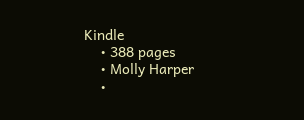Kindle
    • 388 pages
    • Molly Harper
    •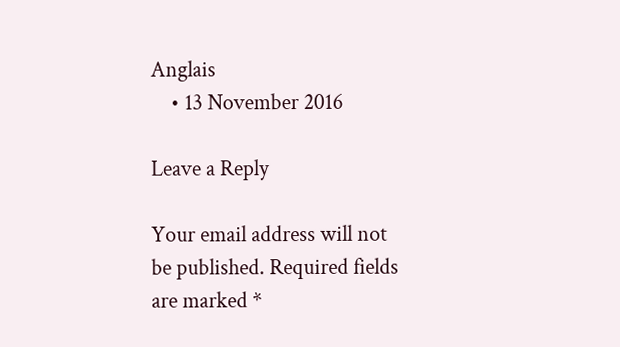Anglais
    • 13 November 2016

Leave a Reply

Your email address will not be published. Required fields are marked *